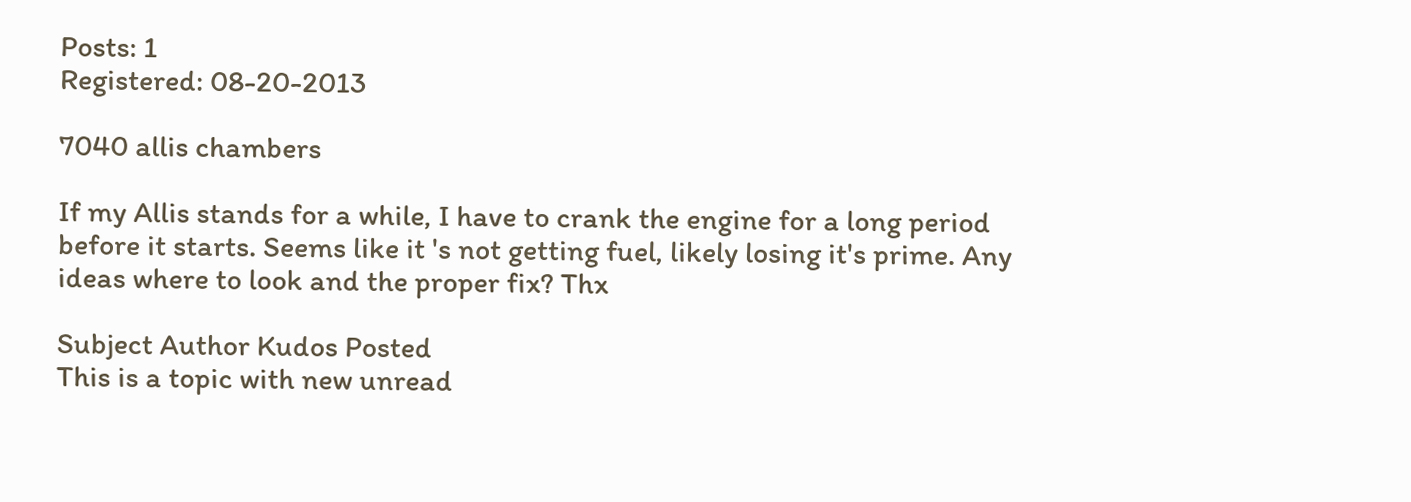Posts: 1
Registered: 08-20-2013

7040 allis chambers

If my Allis stands for a while, I have to crank the engine for a long period before it starts. Seems like it 's not getting fuel, likely losing it's prime. Any ideas where to look and the proper fix? Thx

Subject Author Kudos Posted
This is a topic with new unread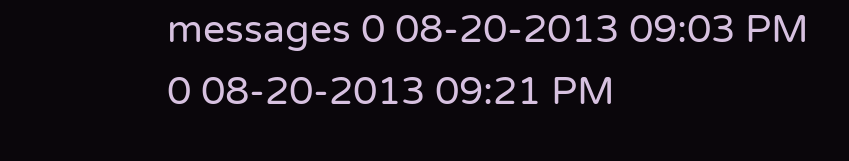messages 0 08-20-2013 09:03 PM
0 08-20-2013 09:21 PM